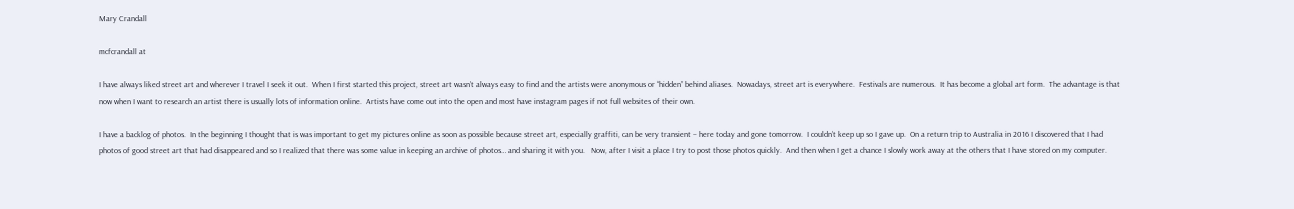Mary Crandall

mcfcrandall at

I have always liked street art and wherever I travel I seek it out.  When I first started this project, street art wasn’t always easy to find and the artists were anonymous or “hidden” behind aliases.  Nowadays, street art is everywhere.  Festivals are numerous.  It has become a global art form.  The advantage is that now when I want to research an artist there is usually lots of information online.  Artists have come out into the open and most have instagram pages if not full websites of their own.

I have a backlog of photos.  In the beginning I thought that is was important to get my pictures online as soon as possible because street art, especially graffiti, can be very transient – here today and gone tomorrow.  I couldn’t keep up so I gave up.  On a return trip to Australia in 2016 I discovered that I had photos of good street art that had disappeared and so I realized that there was some value in keeping an archive of photos… and sharing it with you.   Now, after I visit a place I try to post those photos quickly.  And then when I get a chance I slowly work away at the others that I have stored on my computer.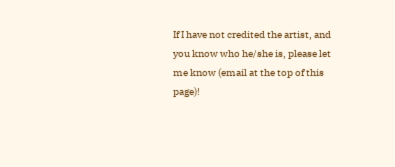If I have not credited the artist, and you know who he/she is, please let me know (email at the top of this page)!